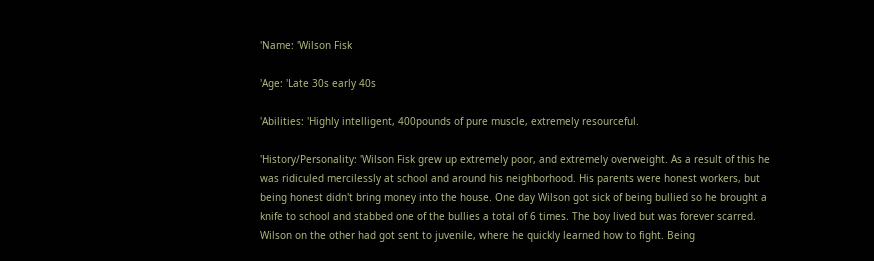'Name: 'Wilson Fisk

'Age: 'Late 30s early 40s

'Abilities: 'Highly intelligent, 400pounds of pure muscle, extremely resourceful.

'History/Personality: 'Wilson Fisk grew up extremely poor, and extremely overweight. As a result of this he was ridiculed mercilessly at school and around his neighborhood. His parents were honest workers, but being honest didn't bring money into the house. One day Wilson got sick of being bullied so he brought a knife to school and stabbed one of the bullies a total of 6 times. The boy lived but was forever scarred. Wilson on the other had got sent to juvenile, where he quickly learned how to fight. Being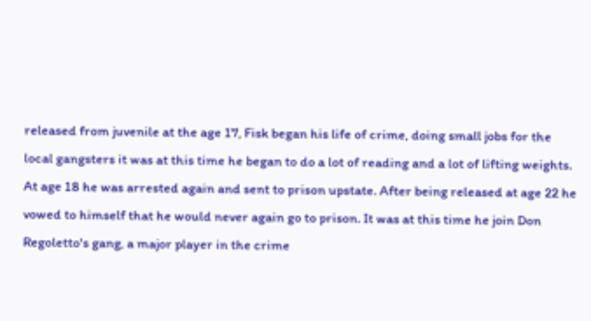released from juvenile at the age 17, Fisk began his life of crime, doing small jobs for the local gangsters it was at this time he began to do a lot of reading and a lot of lifting weights. At age 18 he was arrested again and sent to prison upstate. After being released at age 22 he vowed to himself that he would never again go to prison. It was at this time he join Don Regoletto's gang, a major player in the crime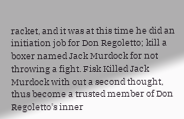racket, and it was at this time he did an initiation job for Don Regoletto; kill a boxer named Jack Murdock for not throwing a fight. Fisk Killed Jack Murdock with out a second thought, thus become a trusted member of Don Regoletto's inner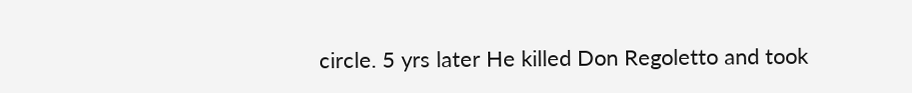circle. 5 yrs later He killed Don Regoletto and took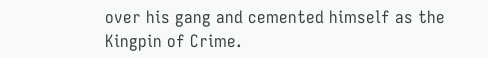over his gang and cemented himself as the Kingpin of Crime.